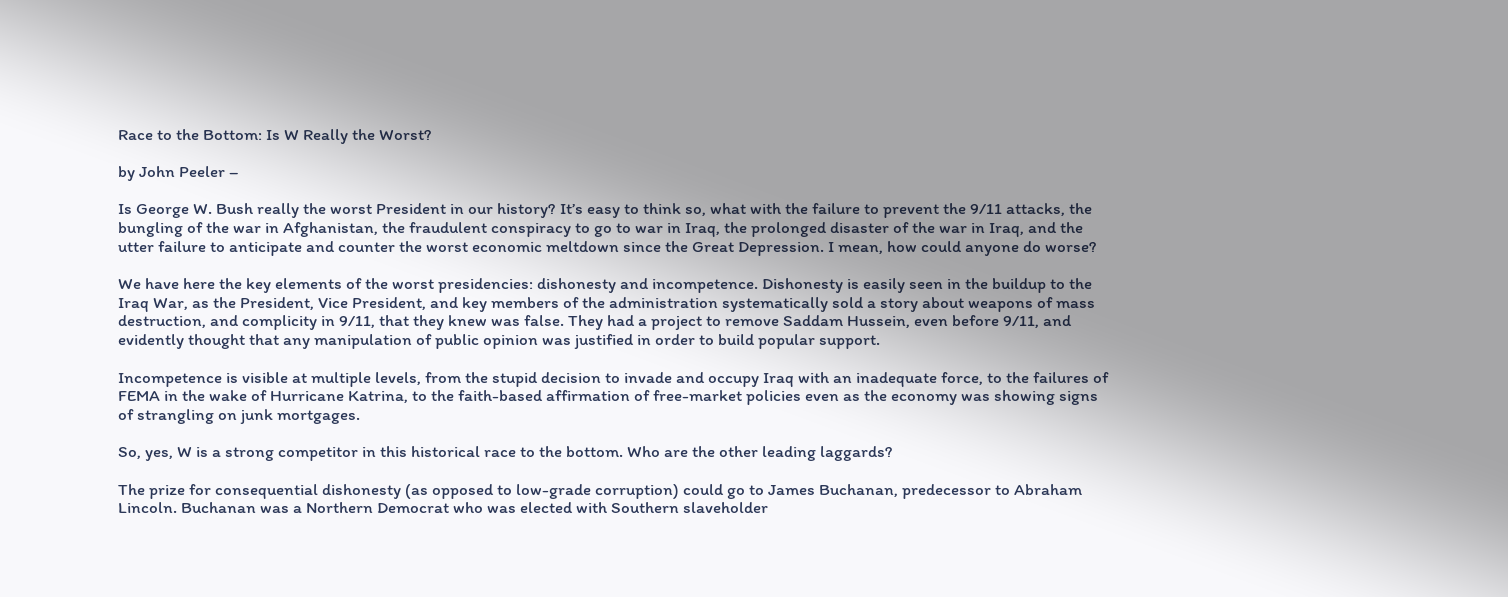Race to the Bottom: Is W Really the Worst?

by John Peeler –

Is George W. Bush really the worst President in our history? It’s easy to think so, what with the failure to prevent the 9/11 attacks, the bungling of the war in Afghanistan, the fraudulent conspiracy to go to war in Iraq, the prolonged disaster of the war in Iraq, and the utter failure to anticipate and counter the worst economic meltdown since the Great Depression. I mean, how could anyone do worse?

We have here the key elements of the worst presidencies: dishonesty and incompetence. Dishonesty is easily seen in the buildup to the Iraq War, as the President, Vice President, and key members of the administration systematically sold a story about weapons of mass destruction, and complicity in 9/11, that they knew was false. They had a project to remove Saddam Hussein, even before 9/11, and evidently thought that any manipulation of public opinion was justified in order to build popular support.

Incompetence is visible at multiple levels, from the stupid decision to invade and occupy Iraq with an inadequate force, to the failures of FEMA in the wake of Hurricane Katrina, to the faith-based affirmation of free-market policies even as the economy was showing signs of strangling on junk mortgages.

So, yes, W is a strong competitor in this historical race to the bottom. Who are the other leading laggards?

The prize for consequential dishonesty (as opposed to low-grade corruption) could go to James Buchanan, predecessor to Abraham Lincoln. Buchanan was a Northern Democrat who was elected with Southern slaveholder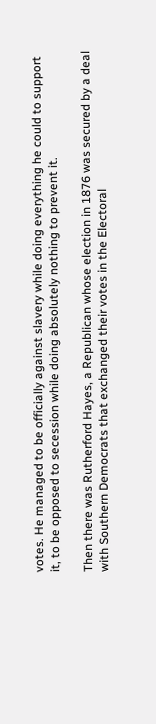votes. He managed to be officially against slavery while doing everything he could to support it, to be opposed to secession while doing absolutely nothing to prevent it.

Then there was Rutherford Hayes, a Republican whose election in 1876 was secured by a deal with Southern Democrats that exchanged their votes in the Electoral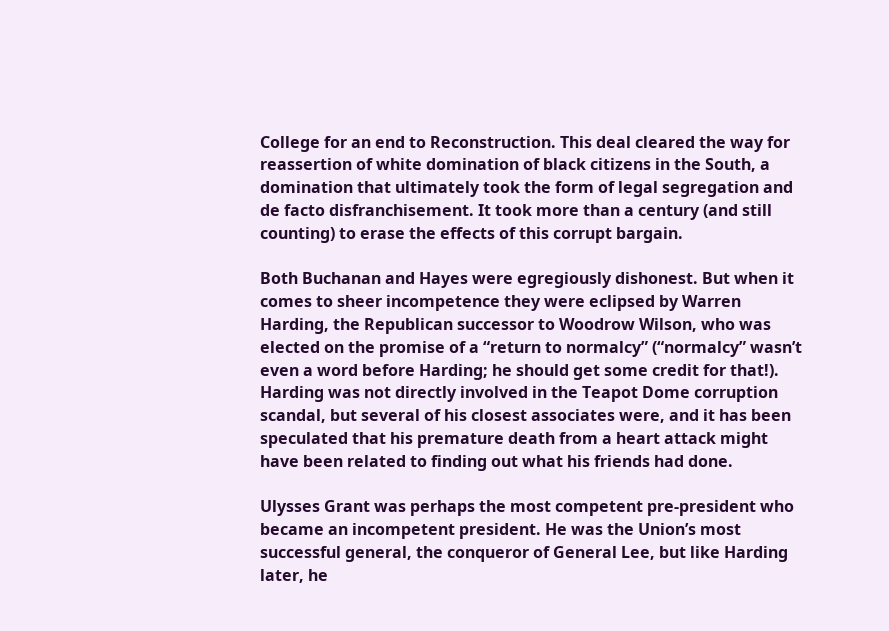College for an end to Reconstruction. This deal cleared the way for reassertion of white domination of black citizens in the South, a domination that ultimately took the form of legal segregation and de facto disfranchisement. It took more than a century (and still counting) to erase the effects of this corrupt bargain.

Both Buchanan and Hayes were egregiously dishonest. But when it comes to sheer incompetence they were eclipsed by Warren Harding, the Republican successor to Woodrow Wilson, who was elected on the promise of a “return to normalcy” (“normalcy” wasn’t even a word before Harding; he should get some credit for that!). Harding was not directly involved in the Teapot Dome corruption scandal, but several of his closest associates were, and it has been speculated that his premature death from a heart attack might have been related to finding out what his friends had done.

Ulysses Grant was perhaps the most competent pre-president who became an incompetent president. He was the Union’s most successful general, the conqueror of General Lee, but like Harding later, he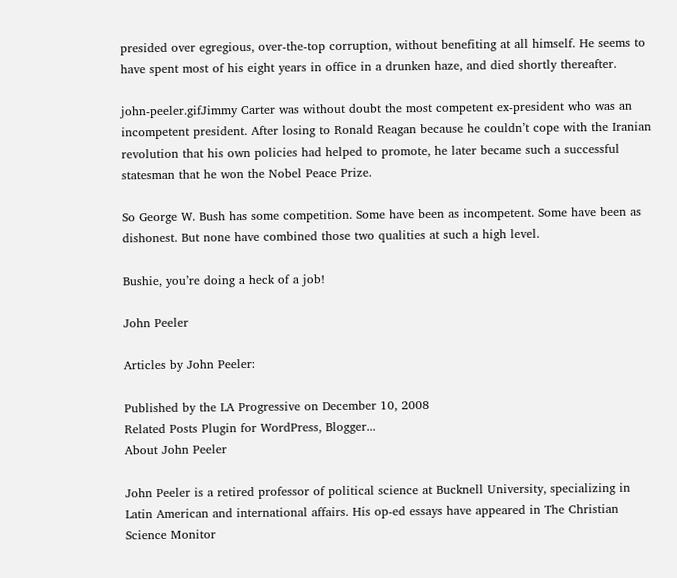presided over egregious, over-the-top corruption, without benefiting at all himself. He seems to have spent most of his eight years in office in a drunken haze, and died shortly thereafter.

john-peeler.gifJimmy Carter was without doubt the most competent ex-president who was an incompetent president. After losing to Ronald Reagan because he couldn’t cope with the Iranian revolution that his own policies had helped to promote, he later became such a successful statesman that he won the Nobel Peace Prize.

So George W. Bush has some competition. Some have been as incompetent. Some have been as dishonest. But none have combined those two qualities at such a high level.

Bushie, you’re doing a heck of a job!

John Peeler

Articles by John Peeler:

Published by the LA Progressive on December 10, 2008
Related Posts Plugin for WordPress, Blogger...
About John Peeler

John Peeler is a retired professor of political science at Bucknell University, specializing in Latin American and international affairs. His op-ed essays have appeared in The Christian Science Monitor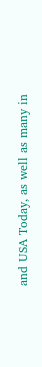and USA Today, as well as many in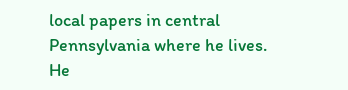local papers in central Pennsylvania where he lives. He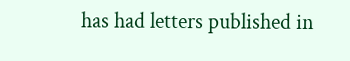has had letters published in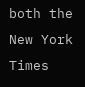both the New York Times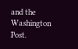and the Washington Post.